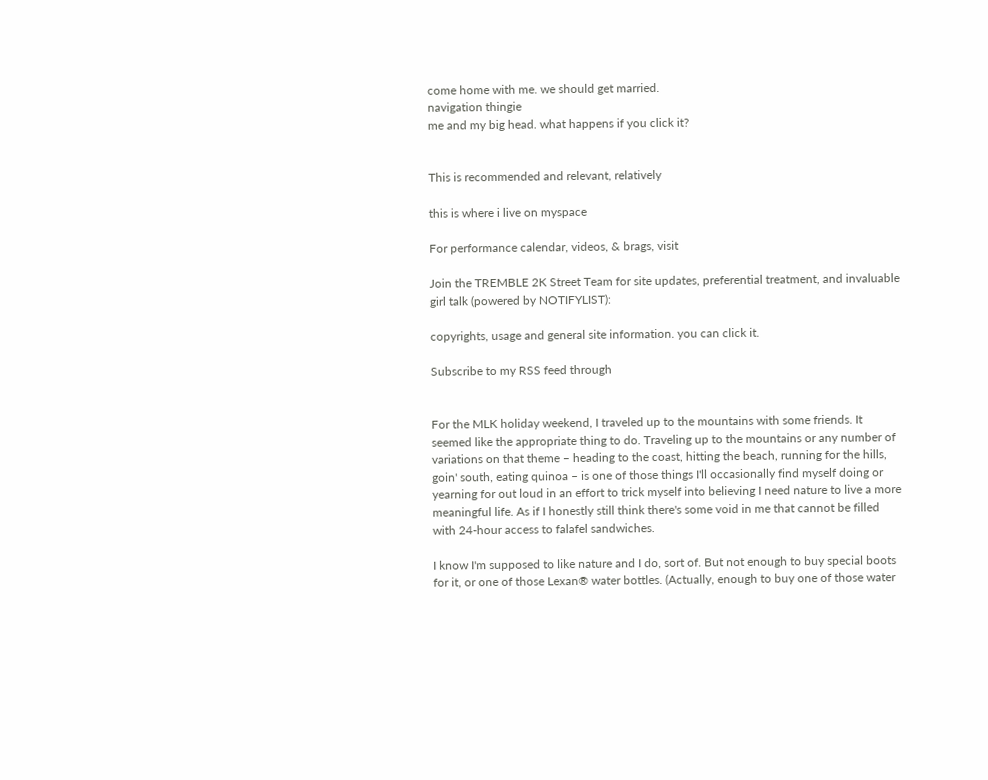come home with me. we should get married.
navigation thingie
me and my big head. what happens if you click it?


This is recommended and relevant, relatively

this is where i live on myspace

For performance calendar, videos, & brags, visit

Join the TREMBLE 2K Street Team for site updates, preferential treatment, and invaluable girl talk (powered by NOTIFYLIST):

copyrights, usage and general site information. you can click it.

Subscribe to my RSS feed through


For the MLK holiday weekend, I traveled up to the mountains with some friends. It seemed like the appropriate thing to do. Traveling up to the mountains or any number of variations on that theme – heading to the coast, hitting the beach, running for the hills, goin' south, eating quinoa – is one of those things I'll occasionally find myself doing or yearning for out loud in an effort to trick myself into believing I need nature to live a more meaningful life. As if I honestly still think there's some void in me that cannot be filled with 24-hour access to falafel sandwiches.

I know I'm supposed to like nature and I do, sort of. But not enough to buy special boots for it, or one of those Lexan® water bottles. (Actually, enough to buy one of those water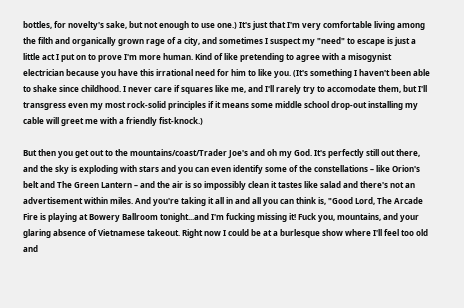bottles, for novelty's sake, but not enough to use one.) It's just that I'm very comfortable living among the filth and organically grown rage of a city, and sometimes I suspect my "need" to escape is just a little act I put on to prove I'm more human. Kind of like pretending to agree with a misogynist electrician because you have this irrational need for him to like you. (It's something I haven't been able to shake since childhood. I never care if squares like me, and I'll rarely try to accomodate them, but I'll transgress even my most rock-solid principles if it means some middle school drop-out installing my cable will greet me with a friendly fist-knock.)

But then you get out to the mountains/coast/Trader Joe's and oh my God. It's perfectly still out there, and the sky is exploding with stars and you can even identify some of the constellations – like Orion's belt and The Green Lantern – and the air is so impossibly clean it tastes like salad and there's not an advertisement within miles. And you're taking it all in and all you can think is, "Good Lord, The Arcade Fire is playing at Bowery Ballroom tonight...and I'm fucking missing it! Fuck you, mountains, and your glaring absence of Vietnamese takeout. Right now I could be at a burlesque show where I'll feel too old and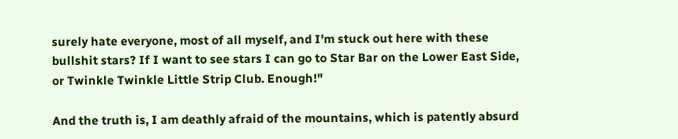surely hate everyone, most of all myself, and I'm stuck out here with these bullshit stars? If I want to see stars I can go to Star Bar on the Lower East Side, or Twinkle Twinkle Little Strip Club. Enough!"

And the truth is, I am deathly afraid of the mountains, which is patently absurd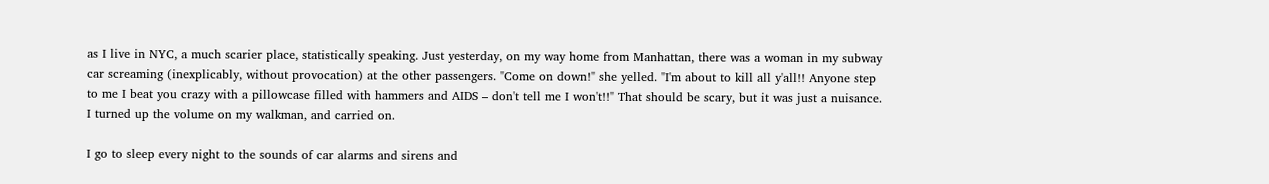as I live in NYC, a much scarier place, statistically speaking. Just yesterday, on my way home from Manhattan, there was a woman in my subway car screaming (inexplicably, without provocation) at the other passengers. "Come on down!" she yelled. "I'm about to kill all y'all!! Anyone step to me I beat you crazy with a pillowcase filled with hammers and AIDS – don't tell me I won't!!" That should be scary, but it was just a nuisance. I turned up the volume on my walkman, and carried on.

I go to sleep every night to the sounds of car alarms and sirens and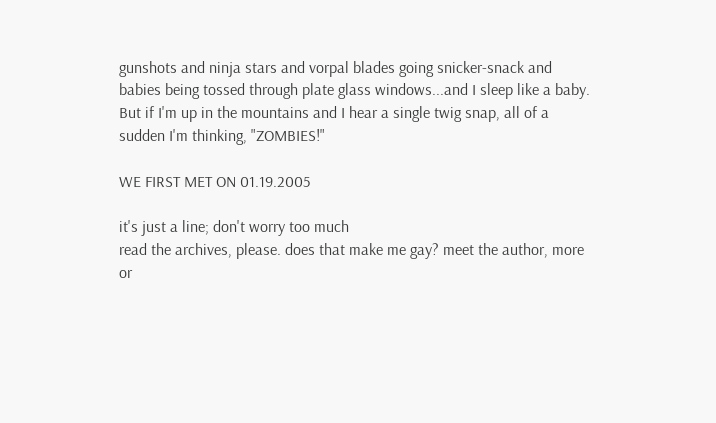gunshots and ninja stars and vorpal blades going snicker-snack and babies being tossed through plate glass windows...and I sleep like a baby. But if I'm up in the mountains and I hear a single twig snap, all of a sudden I'm thinking, "ZOMBIES!"

WE FIRST MET ON 01.19.2005

it's just a line; don't worry too much
read the archives, please. does that make me gay? meet the author, more or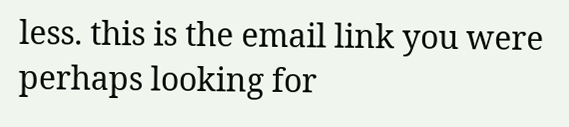less. this is the email link you were perhaps looking for